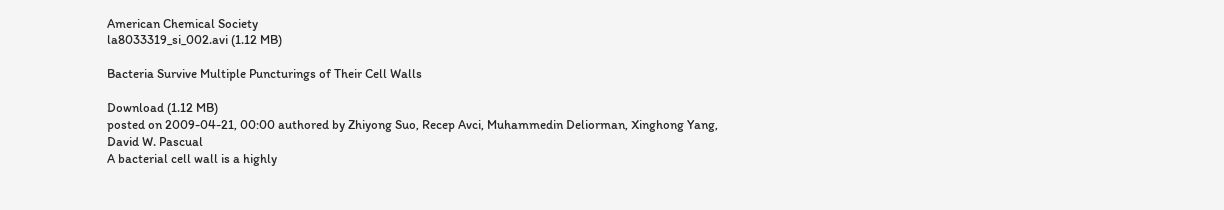American Chemical Society
la8033319_si_002.avi (1.12 MB)

Bacteria Survive Multiple Puncturings of Their Cell Walls

Download (1.12 MB)
posted on 2009-04-21, 00:00 authored by Zhiyong Suo, Recep Avci, Muhammedin Deliorman, Xinghong Yang, David W. Pascual
A bacterial cell wall is a highly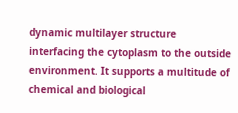dynamic multilayer structure interfacing the cytoplasm to the outside environment. It supports a multitude of chemical and biological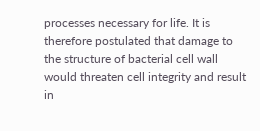processes necessary for life. It is therefore postulated that damage to the structure of bacterial cell wall would threaten cell integrity and result in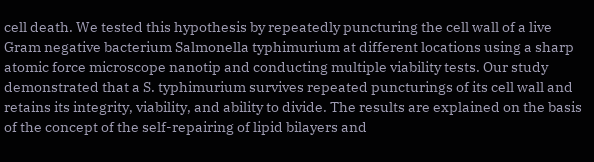cell death. We tested this hypothesis by repeatedly puncturing the cell wall of a live Gram negative bacterium Salmonella typhimurium at different locations using a sharp atomic force microscope nanotip and conducting multiple viability tests. Our study demonstrated that a S. typhimurium survives repeated puncturings of its cell wall and retains its integrity, viability, and ability to divide. The results are explained on the basis of the concept of the self-repairing of lipid bilayers and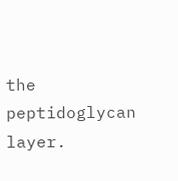the peptidoglycan layer.